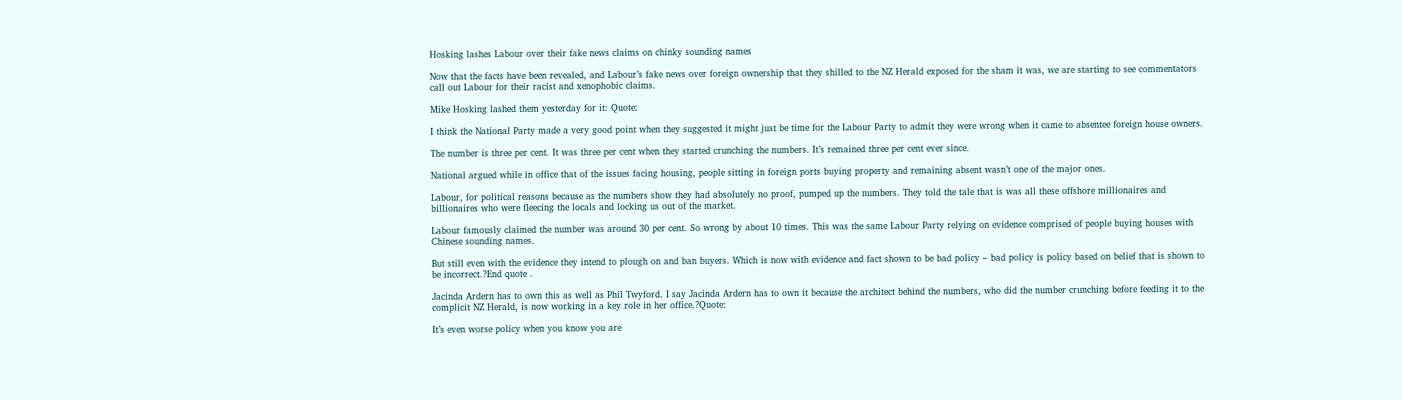Hosking lashes Labour over their fake news claims on chinky sounding names

Now that the facts have been revealed, and Labour’s fake news over foreign ownership that they shilled to the NZ Herald exposed for the sham it was, we are starting to see commentators call out Labour for their racist and xenophobic claims.

Mike Hosking lashed them yesterday for it: Quote:

I think the National Party made a very good point when they suggested it might just be time for the Labour Party to admit they were wrong when it came to absentee foreign house owners.

The number is three per cent. It was three per cent when they started crunching the numbers. It’s remained three per cent ever since.

National argued while in office that of the issues facing housing, people sitting in foreign ports buying property and remaining absent wasn’t one of the major ones.

Labour, for political reasons because as the numbers show they had absolutely no proof, pumped up the numbers. They told the tale that is was all these offshore millionaires and billionaires who were fleecing the locals and locking us out of the market.

Labour famously claimed the number was around 30 per cent. So wrong by about 10 times. This was the same Labour Party relying on evidence comprised of people buying houses with Chinese sounding names.

But still even with the evidence they intend to plough on and ban buyers. Which is now with evidence and fact shown to be bad policy – bad policy is policy based on belief that is shown to be incorrect.?End quote .

Jacinda Ardern has to own this as well as Phil Twyford. I say Jacinda Ardern has to own it because the architect behind the numbers, who did the number crunching before feeding it to the complicit NZ Herald, is now working in a key role in her office.?Quote:

It’s even worse policy when you know you are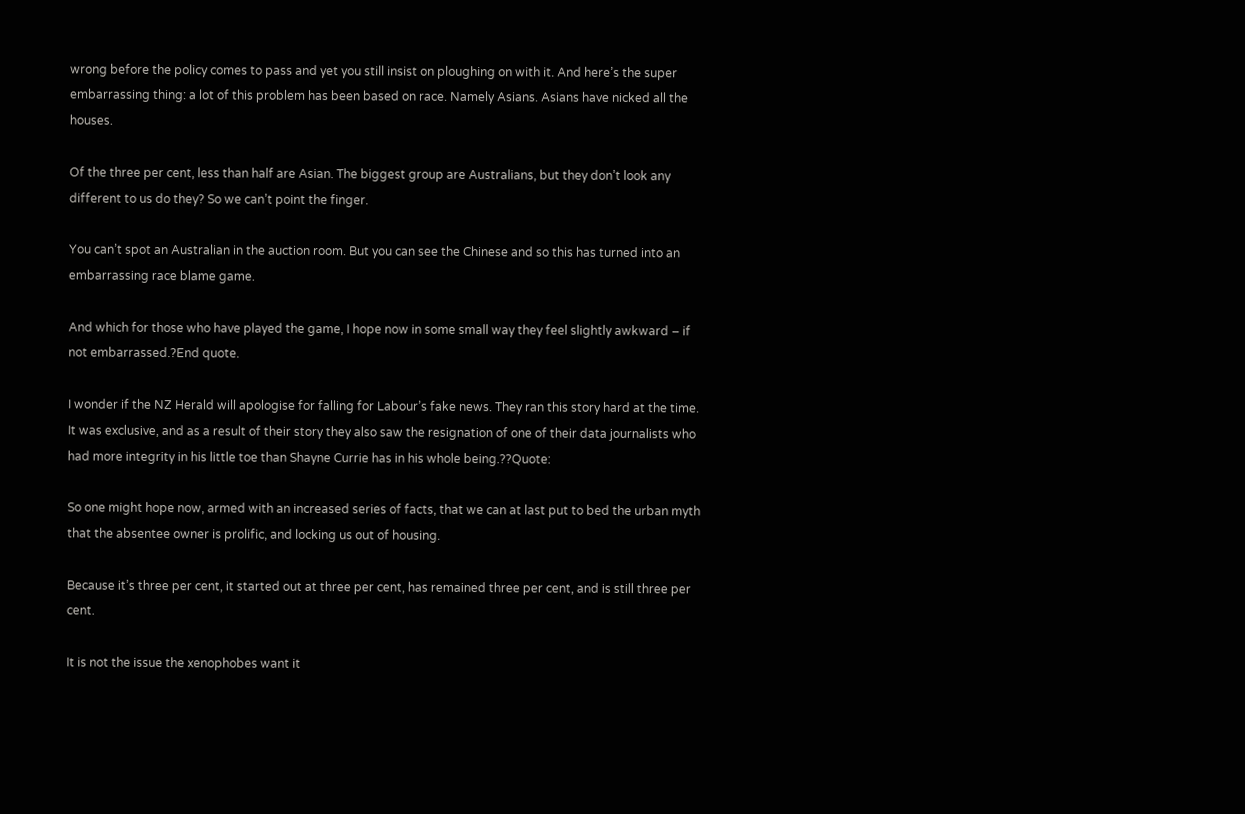wrong before the policy comes to pass and yet you still insist on ploughing on with it. And here’s the super embarrassing thing: a lot of this problem has been based on race. Namely Asians. Asians have nicked all the houses.

Of the three per cent, less than half are Asian. The biggest group are Australians, but they don’t look any different to us do they? So we can’t point the finger.

You can’t spot an Australian in the auction room. But you can see the Chinese and so this has turned into an embarrassing race blame game.

And which for those who have played the game, I hope now in some small way they feel slightly awkward – if not embarrassed.?End quote.

I wonder if the NZ Herald will apologise for falling for Labour’s fake news. They ran this story hard at the time. It was exclusive, and as a result of their story they also saw the resignation of one of their data journalists who had more integrity in his little toe than Shayne Currie has in his whole being.??Quote:

So one might hope now, armed with an increased series of facts, that we can at last put to bed the urban myth that the absentee owner is prolific, and locking us out of housing.

Because it’s three per cent, it started out at three per cent, has remained three per cent, and is still three per cent.

It is not the issue the xenophobes want it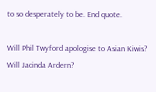to so desperately to be. End quote.

Will Phil Twyford apologise to Asian Kiwis? Will Jacinda Ardern?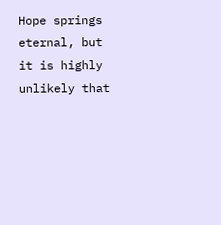Hope springs eternal, but it is highly unlikely that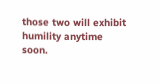those two will exhibit humility anytime soon.